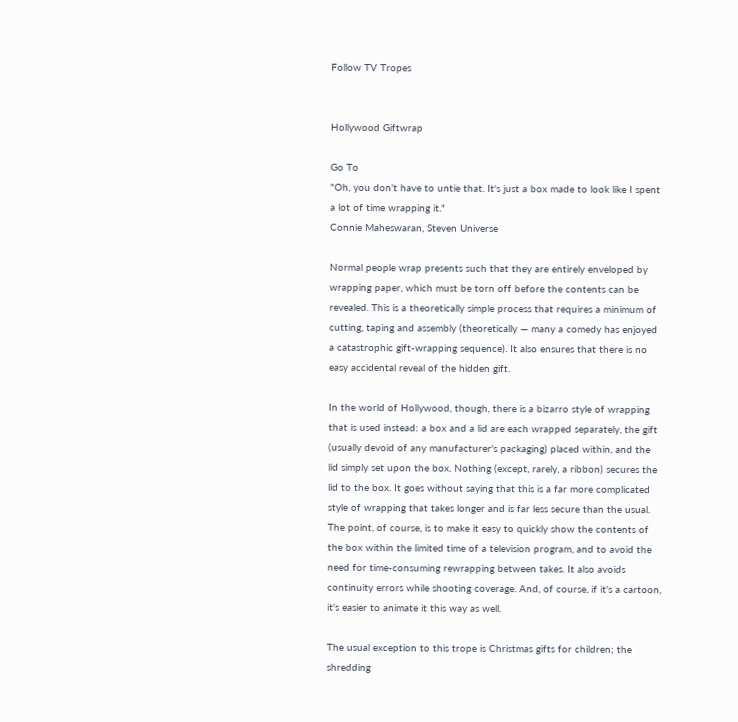Follow TV Tropes


Hollywood Giftwrap

Go To
"Oh, you don't have to untie that. It's just a box made to look like I spent a lot of time wrapping it."
Connie Maheswaran, Steven Universe

Normal people wrap presents such that they are entirely enveloped by wrapping paper, which must be torn off before the contents can be revealed. This is a theoretically simple process that requires a minimum of cutting, taping and assembly (theoretically — many a comedy has enjoyed a catastrophic gift-wrapping sequence). It also ensures that there is no easy accidental reveal of the hidden gift.

In the world of Hollywood, though, there is a bizarro style of wrapping that is used instead: a box and a lid are each wrapped separately, the gift (usually devoid of any manufacturer's packaging) placed within, and the lid simply set upon the box. Nothing (except, rarely, a ribbon) secures the lid to the box. It goes without saying that this is a far more complicated style of wrapping that takes longer and is far less secure than the usual. The point, of course, is to make it easy to quickly show the contents of the box within the limited time of a television program, and to avoid the need for time-consuming rewrapping between takes. It also avoids continuity errors while shooting coverage. And, of course, if it's a cartoon, it's easier to animate it this way as well.

The usual exception to this trope is Christmas gifts for children; the shredding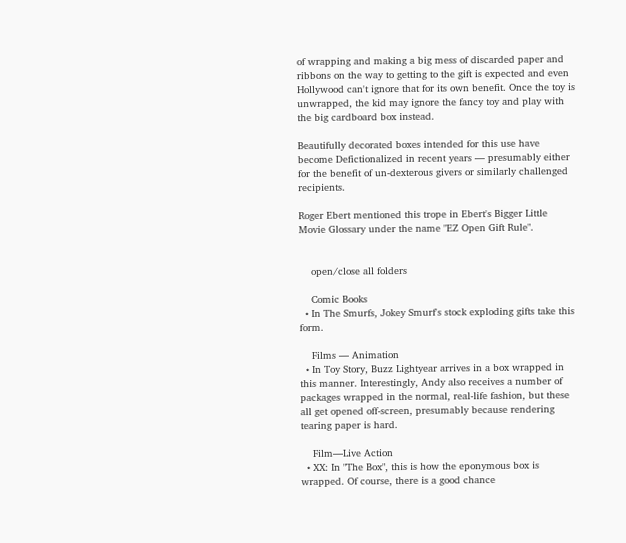of wrapping and making a big mess of discarded paper and ribbons on the way to getting to the gift is expected and even Hollywood can't ignore that for its own benefit. Once the toy is unwrapped, the kid may ignore the fancy toy and play with the big cardboard box instead.

Beautifully decorated boxes intended for this use have become Defictionalized in recent years — presumably either for the benefit of un-dexterous givers or similarly challenged recipients.

Roger Ebert mentioned this trope in Ebert's Bigger Little Movie Glossary under the name "EZ Open Gift Rule".


    open/close all folders

    Comic Books
  • In The Smurfs, Jokey Smurf's stock exploding gifts take this form.

    Films — Animation
  • In Toy Story, Buzz Lightyear arrives in a box wrapped in this manner. Interestingly, Andy also receives a number of packages wrapped in the normal, real-life fashion, but these all get opened off-screen, presumably because rendering tearing paper is hard.

    Film—Live Action
  • XX: In "The Box", this is how the eponymous box is wrapped. Of course, there is a good chance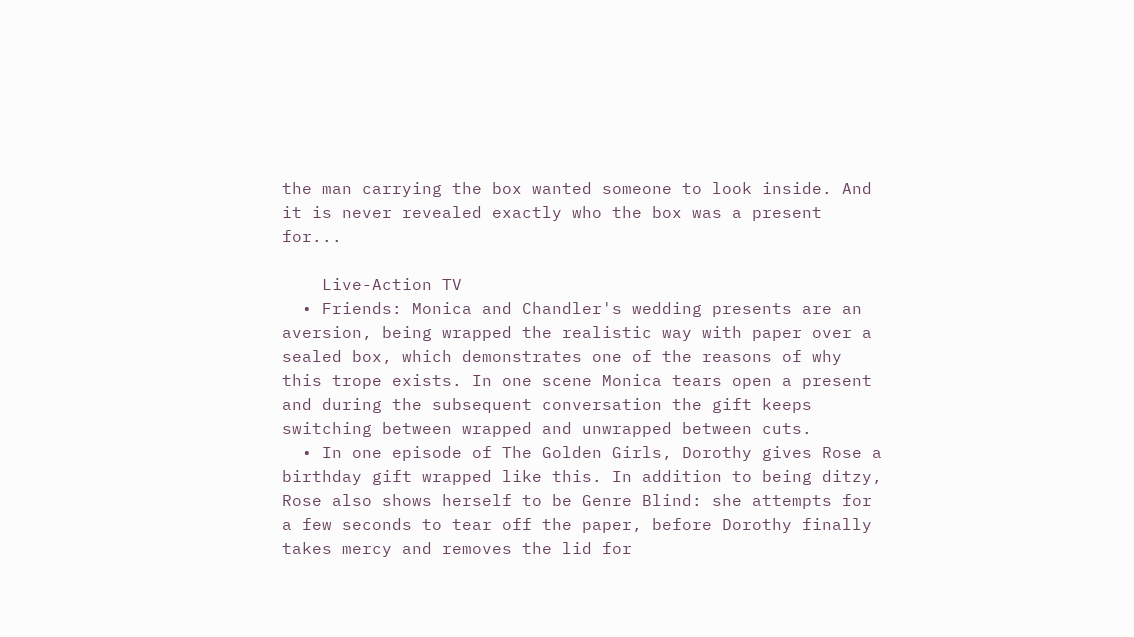the man carrying the box wanted someone to look inside. And it is never revealed exactly who the box was a present for...

    Live-Action TV
  • Friends: Monica and Chandler's wedding presents are an aversion, being wrapped the realistic way with paper over a sealed box, which demonstrates one of the reasons of why this trope exists. In one scene Monica tears open a present and during the subsequent conversation the gift keeps switching between wrapped and unwrapped between cuts.
  • In one episode of The Golden Girls, Dorothy gives Rose a birthday gift wrapped like this. In addition to being ditzy, Rose also shows herself to be Genre Blind: she attempts for a few seconds to tear off the paper, before Dorothy finally takes mercy and removes the lid for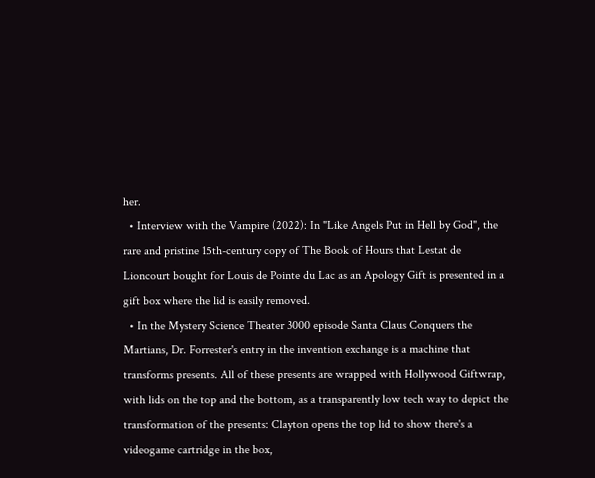her.
  • Interview with the Vampire (2022): In "Like Angels Put in Hell by God", the rare and pristine 15th-century copy of The Book of Hours that Lestat de Lioncourt bought for Louis de Pointe du Lac as an Apology Gift is presented in a gift box where the lid is easily removed.
  • In the Mystery Science Theater 3000 episode Santa Claus Conquers the Martians, Dr. Forrester's entry in the invention exchange is a machine that transforms presents. All of these presents are wrapped with Hollywood Giftwrap, with lids on the top and the bottom, as a transparently low tech way to depict the transformation of the presents: Clayton opens the top lid to show there's a videogame cartridge in the box,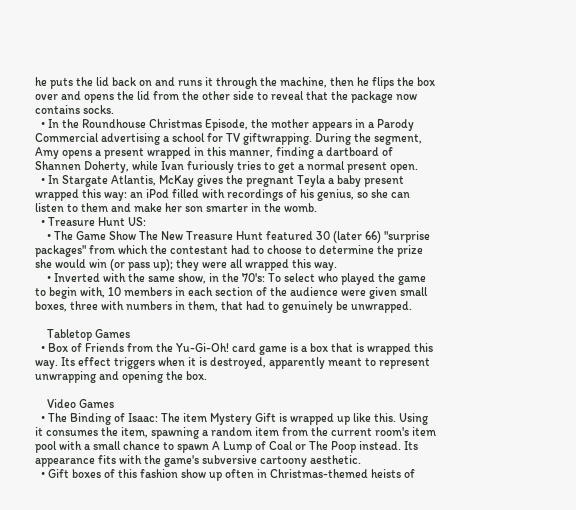he puts the lid back on and runs it through the machine, then he flips the box over and opens the lid from the other side to reveal that the package now contains socks.
  • In the Roundhouse Christmas Episode, the mother appears in a Parody Commercial advertising a school for TV giftwrapping. During the segment, Amy opens a present wrapped in this manner, finding a dartboard of Shannen Doherty, while Ivan furiously tries to get a normal present open.
  • In Stargate Atlantis, McKay gives the pregnant Teyla a baby present wrapped this way: an iPod filled with recordings of his genius, so she can listen to them and make her son smarter in the womb.
  • Treasure Hunt US:
    • The Game Show The New Treasure Hunt featured 30 (later 66) "surprise packages" from which the contestant had to choose to determine the prize she would win (or pass up); they were all wrapped this way.
    • Inverted with the same show, in the 70's: To select who played the game to begin with, 10 members in each section of the audience were given small boxes, three with numbers in them, that had to genuinely be unwrapped.

    Tabletop Games
  • Box of Friends from the Yu-Gi-Oh! card game is a box that is wrapped this way. Its effect triggers when it is destroyed, apparently meant to represent unwrapping and opening the box.

    Video Games
  • The Binding of Isaac: The item Mystery Gift is wrapped up like this. Using it consumes the item, spawning a random item from the current room's item pool with a small chance to spawn A Lump of Coal or The Poop instead. Its appearance fits with the game's subversive cartoony aesthetic.
  • Gift boxes of this fashion show up often in Christmas-themed heists of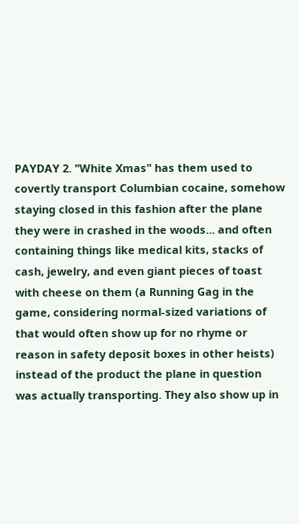PAYDAY 2. "White Xmas" has them used to covertly transport Columbian cocaine, somehow staying closed in this fashion after the plane they were in crashed in the woods... and often containing things like medical kits, stacks of cash, jewelry, and even giant pieces of toast with cheese on them (a Running Gag in the game, considering normal-sized variations of that would often show up for no rhyme or reason in safety deposit boxes in other heists) instead of the product the plane in question was actually transporting. They also show up in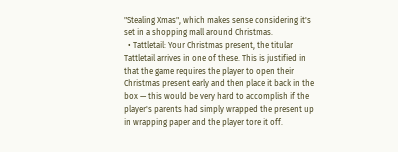"Stealing Xmas", which makes sense considering it's set in a shopping mall around Christmas.
  • Tattletail: Your Christmas present, the titular Tattletail arrives in one of these. This is justified in that the game requires the player to open their Christmas present early and then place it back in the box — this would be very hard to accomplish if the player's parents had simply wrapped the present up in wrapping paper and the player tore it off.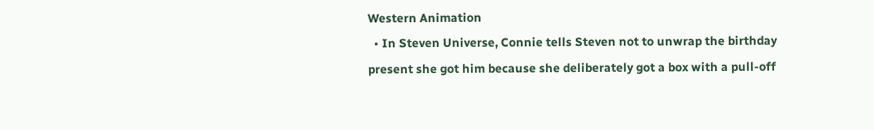Western Animation
  • In Steven Universe, Connie tells Steven not to unwrap the birthday present she got him because she deliberately got a box with a pull-off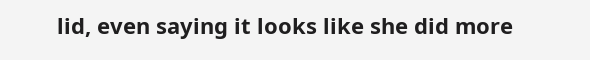lid, even saying it looks like she did more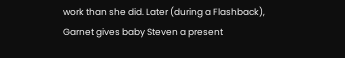work than she did. Later (during a Flashback), Garnet gives baby Steven a present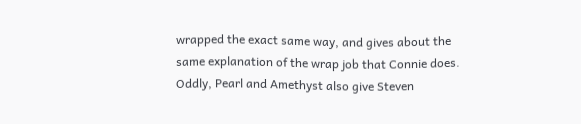wrapped the exact same way, and gives about the same explanation of the wrap job that Connie does. Oddly, Pearl and Amethyst also give Steven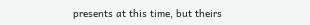presents at this time, but theirs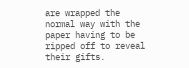are wrapped the normal way with the paper having to be ripped off to reveal their gifts.